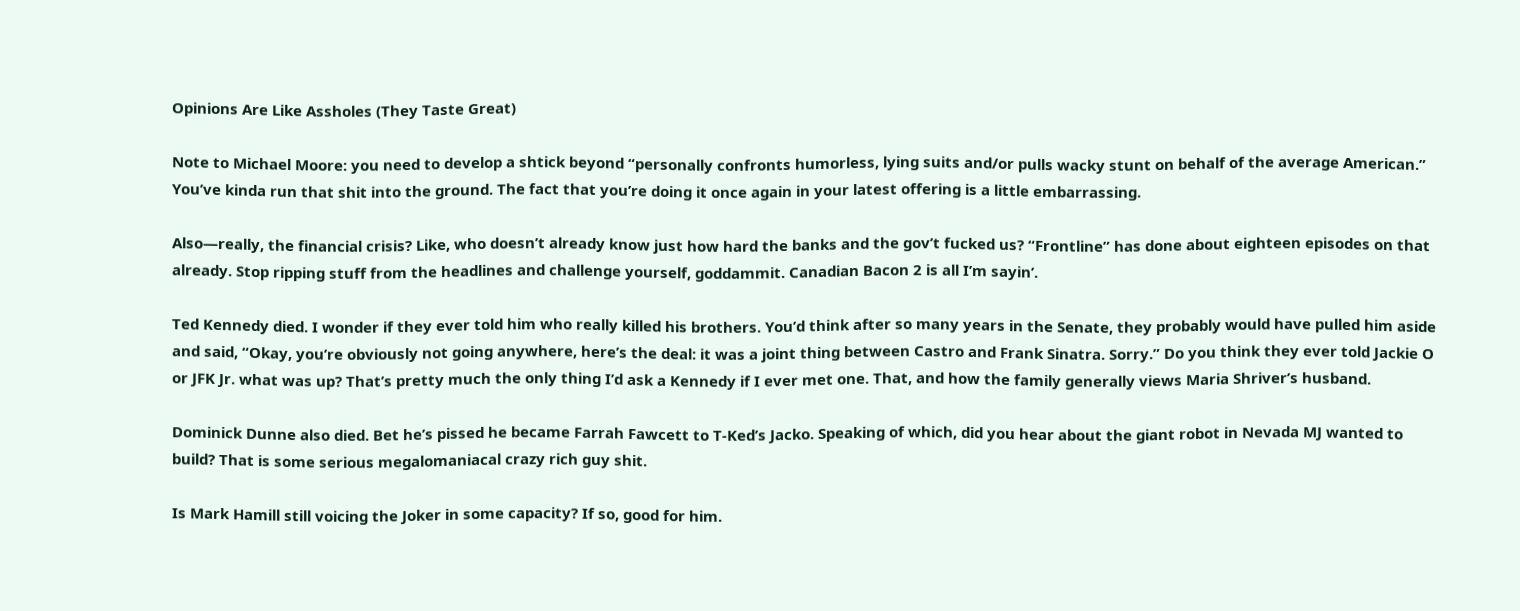Opinions Are Like Assholes (They Taste Great)

Note to Michael Moore: you need to develop a shtick beyond “personally confronts humorless, lying suits and/or pulls wacky stunt on behalf of the average American.” You’ve kinda run that shit into the ground. The fact that you’re doing it once again in your latest offering is a little embarrassing.

Also—really, the financial crisis? Like, who doesn’t already know just how hard the banks and the gov’t fucked us? “Frontline” has done about eighteen episodes on that already. Stop ripping stuff from the headlines and challenge yourself, goddammit. Canadian Bacon 2 is all I’m sayin’.

Ted Kennedy died. I wonder if they ever told him who really killed his brothers. You’d think after so many years in the Senate, they probably would have pulled him aside and said, “Okay, you’re obviously not going anywhere, here’s the deal: it was a joint thing between Castro and Frank Sinatra. Sorry.” Do you think they ever told Jackie O or JFK Jr. what was up? That’s pretty much the only thing I’d ask a Kennedy if I ever met one. That, and how the family generally views Maria Shriver’s husband.

Dominick Dunne also died. Bet he’s pissed he became Farrah Fawcett to T-Ked’s Jacko. Speaking of which, did you hear about the giant robot in Nevada MJ wanted to build? That is some serious megalomaniacal crazy rich guy shit.

Is Mark Hamill still voicing the Joker in some capacity? If so, good for him.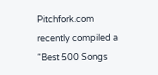Pitchfork.com recently compiled a “Best 500 Songs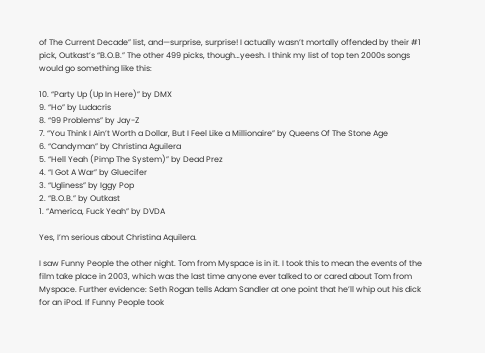of The Current Decade” list, and—surprise, surprise! I actually wasn’t mortally offended by their #1 pick, Outkast’s “B.O.B.” The other 499 picks, though…yeesh. I think my list of top ten 2000s songs would go something like this:

10. “Party Up (Up In Here)” by DMX
9. “Ho” by Ludacris
8. “99 Problems” by Jay-Z
7. “You Think I Ain’t Worth a Dollar, But I Feel Like a Millionaire” by Queens Of The Stone Age
6. “Candyman” by Christina Aguilera
5. “Hell Yeah (Pimp The System)” by Dead Prez
4. “I Got A War” by Gluecifer
3. “Ugliness” by Iggy Pop
2. “B.O.B.” by Outkast
1. “America, Fuck Yeah” by DVDA

Yes, I’m serious about Christina Aquilera.

I saw Funny People the other night. Tom from Myspace is in it. I took this to mean the events of the film take place in 2003, which was the last time anyone ever talked to or cared about Tom from Myspace. Further evidence: Seth Rogan tells Adam Sandler at one point that he’ll whip out his dick for an iPod. If Funny People took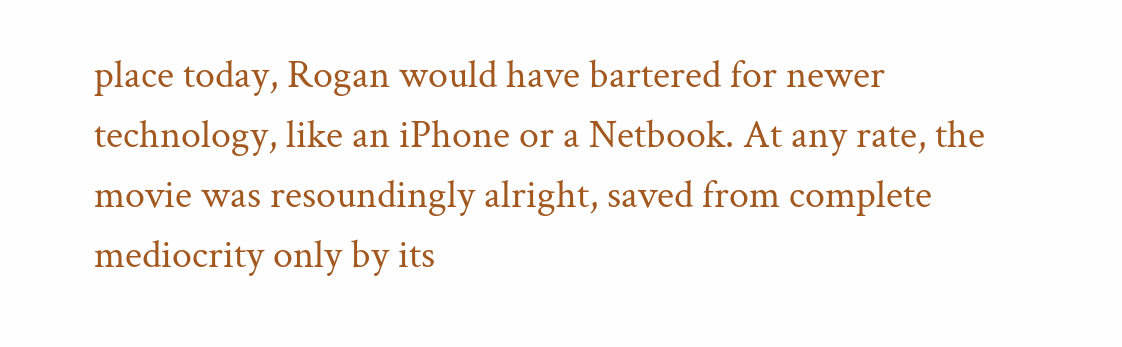place today, Rogan would have bartered for newer technology, like an iPhone or a Netbook. At any rate, the movie was resoundingly alright, saved from complete mediocrity only by its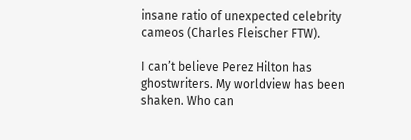insane ratio of unexpected celebrity cameos (Charles Fleischer FTW).

I can’t believe Perez Hilton has ghostwriters. My worldview has been shaken. Who can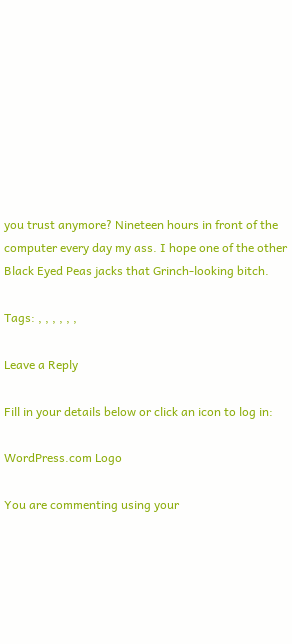you trust anymore? Nineteen hours in front of the computer every day my ass. I hope one of the other Black Eyed Peas jacks that Grinch-looking bitch.

Tags: , , , , , ,

Leave a Reply

Fill in your details below or click an icon to log in:

WordPress.com Logo

You are commenting using your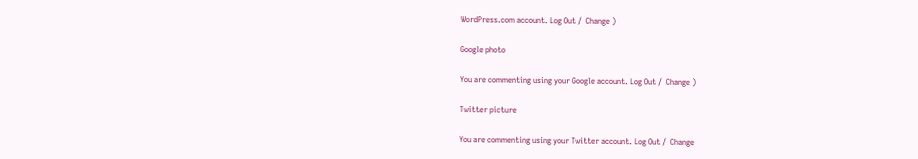WordPress.com account. Log Out /  Change )

Google photo

You are commenting using your Google account. Log Out /  Change )

Twitter picture

You are commenting using your Twitter account. Log Out /  Change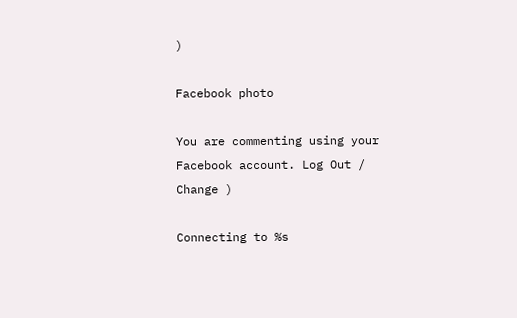)

Facebook photo

You are commenting using your Facebook account. Log Out /  Change )

Connecting to %s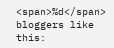<span>%d</span> bloggers like this: